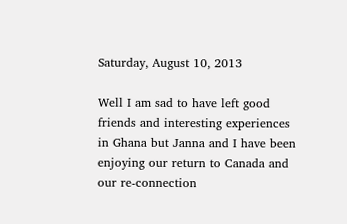Saturday, August 10, 2013

Well I am sad to have left good friends and interesting experiences in Ghana but Janna and I have been enjoying our return to Canada and our re-connection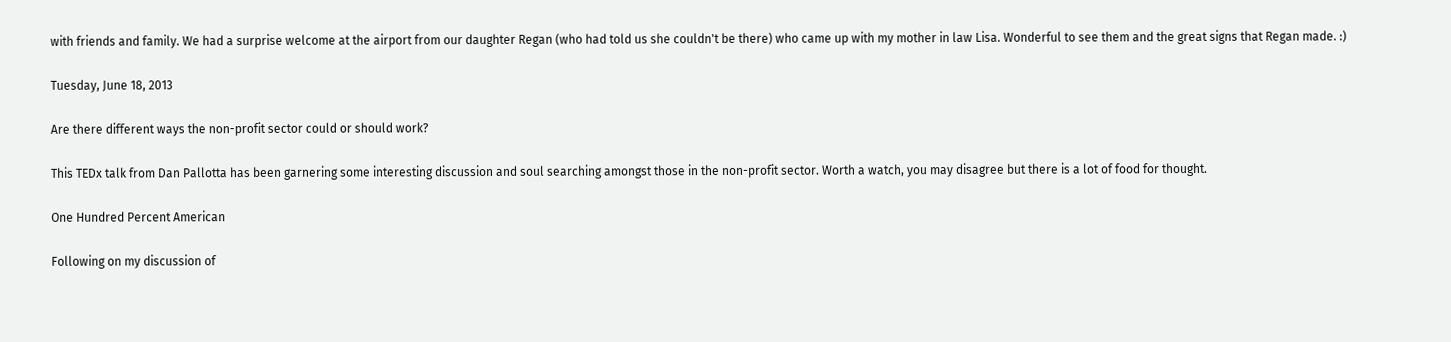with friends and family. We had a surprise welcome at the airport from our daughter Regan (who had told us she couldn't be there) who came up with my mother in law Lisa. Wonderful to see them and the great signs that Regan made. :)

Tuesday, June 18, 2013

Are there different ways the non-profit sector could or should work?

This TEDx talk from Dan Pallotta has been garnering some interesting discussion and soul searching amongst those in the non-profit sector. Worth a watch, you may disagree but there is a lot of food for thought.

One Hundred Percent American

Following on my discussion of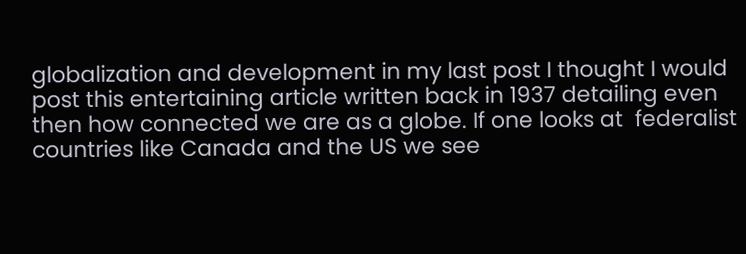globalization and development in my last post I thought I would post this entertaining article written back in 1937 detailing even then how connected we are as a globe. If one looks at  federalist countries like Canada and the US we see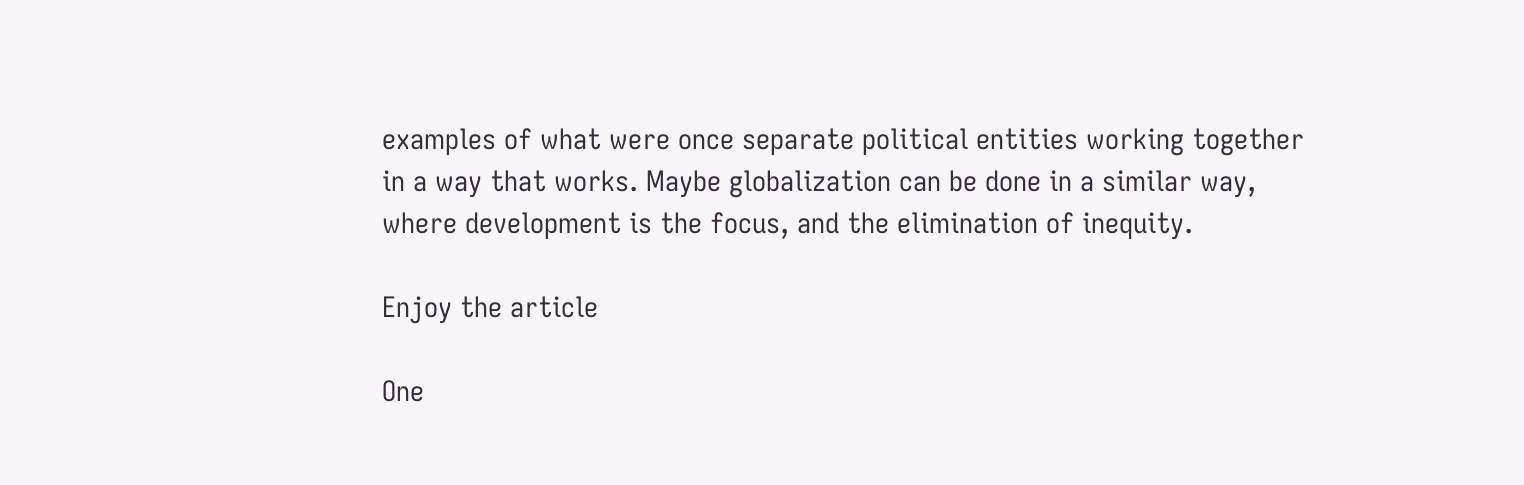examples of what were once separate political entities working together in a way that works. Maybe globalization can be done in a similar way, where development is the focus, and the elimination of inequity.

Enjoy the article

One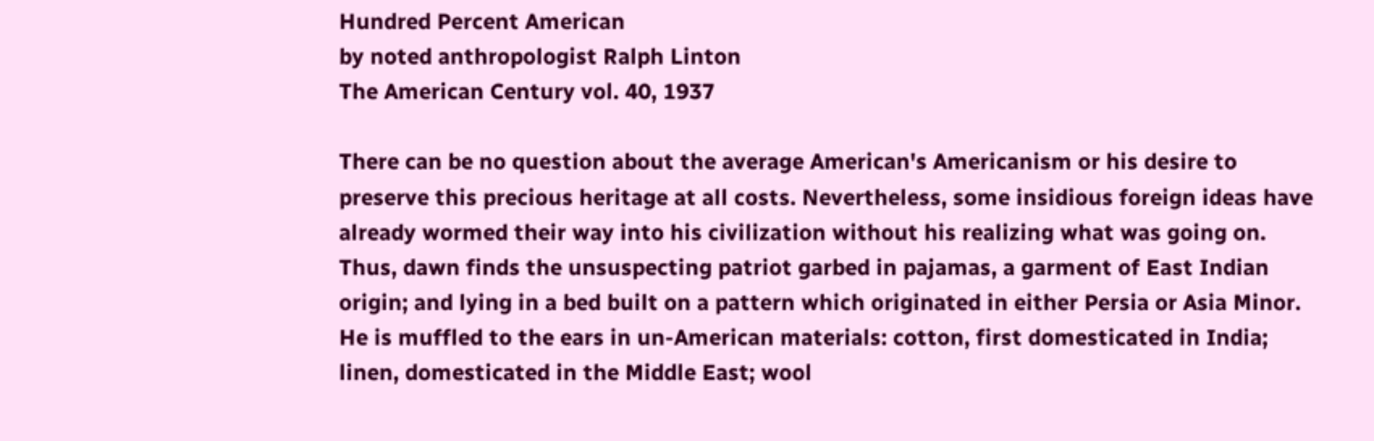Hundred Percent American
by noted anthropologist Ralph Linton
The American Century vol. 40, 1937

There can be no question about the average American's Americanism or his desire to preserve this precious heritage at all costs. Nevertheless, some insidious foreign ideas have already wormed their way into his civilization without his realizing what was going on. Thus, dawn finds the unsuspecting patriot garbed in pajamas, a garment of East Indian origin; and lying in a bed built on a pattern which originated in either Persia or Asia Minor. He is muffled to the ears in un-American materials: cotton, first domesticated in India; linen, domesticated in the Middle East; wool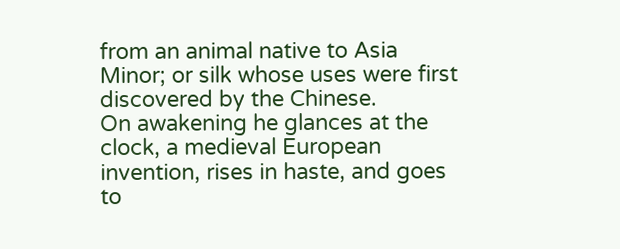from an animal native to Asia Minor; or silk whose uses were first discovered by the Chinese.
On awakening he glances at the clock, a medieval European invention, rises in haste, and goes to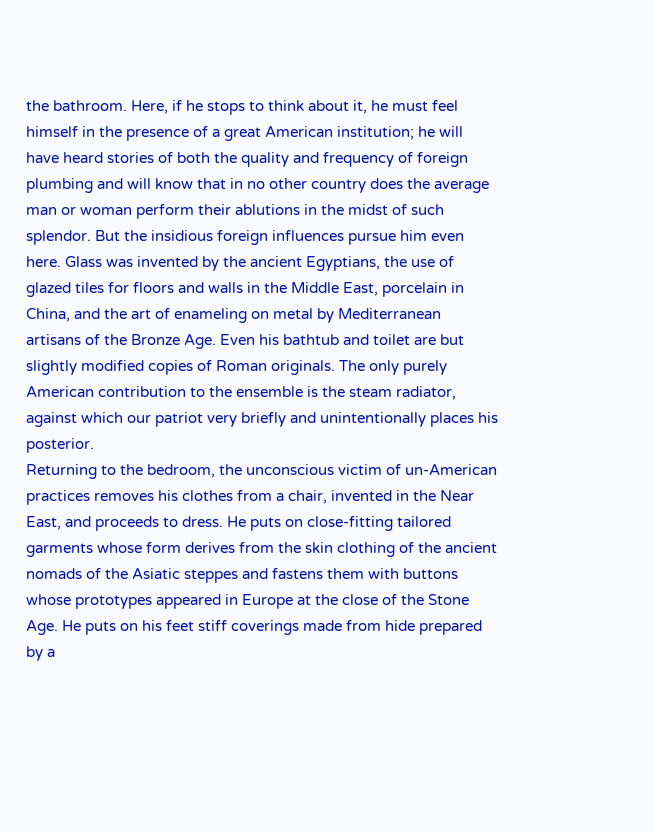the bathroom. Here, if he stops to think about it, he must feel himself in the presence of a great American institution; he will have heard stories of both the quality and frequency of foreign plumbing and will know that in no other country does the average man or woman perform their ablutions in the midst of such splendor. But the insidious foreign influences pursue him even here. Glass was invented by the ancient Egyptians, the use of glazed tiles for floors and walls in the Middle East, porcelain in China, and the art of enameling on metal by Mediterranean artisans of the Bronze Age. Even his bathtub and toilet are but slightly modified copies of Roman originals. The only purely American contribution to the ensemble is the steam radiator, against which our patriot very briefly and unintentionally places his posterior.
Returning to the bedroom, the unconscious victim of un-American practices removes his clothes from a chair, invented in the Near East, and proceeds to dress. He puts on close-fitting tailored garments whose form derives from the skin clothing of the ancient nomads of the Asiatic steppes and fastens them with buttons whose prototypes appeared in Europe at the close of the Stone Age. He puts on his feet stiff coverings made from hide prepared by a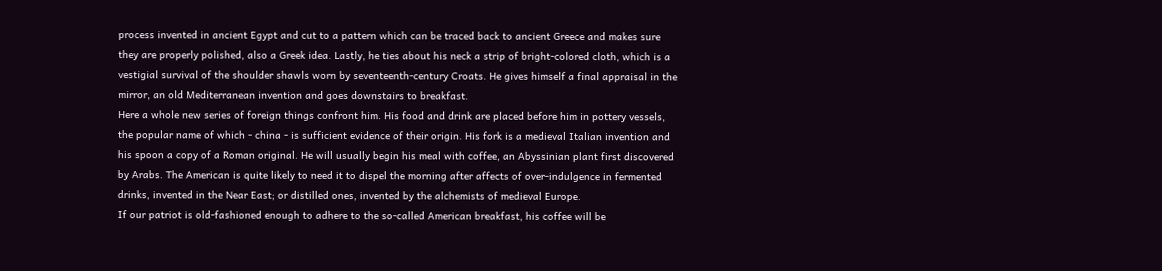process invented in ancient Egypt and cut to a pattern which can be traced back to ancient Greece and makes sure they are properly polished, also a Greek idea. Lastly, he ties about his neck a strip of bright-colored cloth, which is a vestigial survival of the shoulder shawls worn by seventeenth-century Croats. He gives himself a final appraisal in the mirror, an old Mediterranean invention and goes downstairs to breakfast.
Here a whole new series of foreign things confront him. His food and drink are placed before him in pottery vessels, the popular name of which - china - is sufficient evidence of their origin. His fork is a medieval Italian invention and his spoon a copy of a Roman original. He will usually begin his meal with coffee, an Abyssinian plant first discovered by Arabs. The American is quite likely to need it to dispel the morning after affects of over-indulgence in fermented drinks, invented in the Near East; or distilled ones, invented by the alchemists of medieval Europe.
If our patriot is old-fashioned enough to adhere to the so-called American breakfast, his coffee will be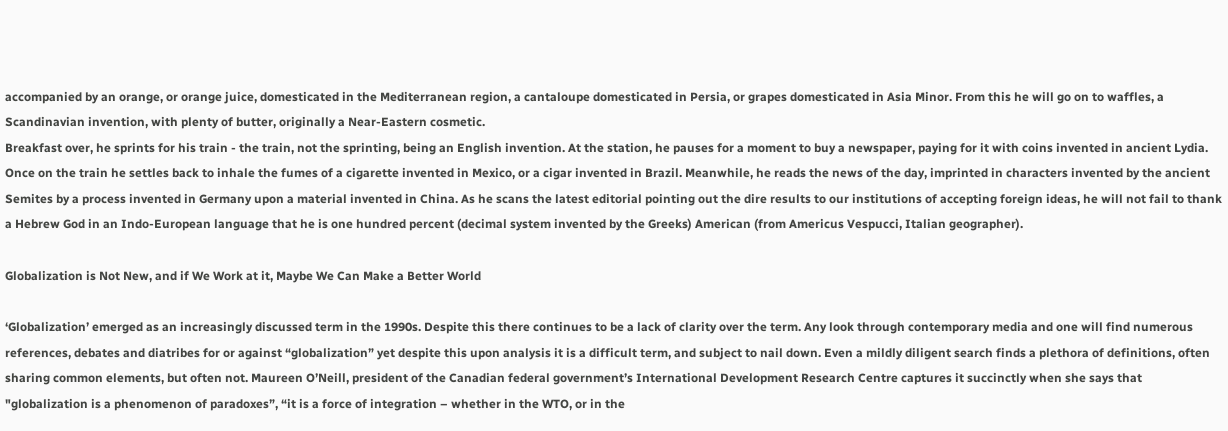accompanied by an orange, or orange juice, domesticated in the Mediterranean region, a cantaloupe domesticated in Persia, or grapes domesticated in Asia Minor. From this he will go on to waffles, a Scandinavian invention, with plenty of butter, originally a Near-Eastern cosmetic.
Breakfast over, he sprints for his train - the train, not the sprinting, being an English invention. At the station, he pauses for a moment to buy a newspaper, paying for it with coins invented in ancient Lydia. Once on the train he settles back to inhale the fumes of a cigarette invented in Mexico, or a cigar invented in Brazil. Meanwhile, he reads the news of the day, imprinted in characters invented by the ancient Semites by a process invented in Germany upon a material invented in China. As he scans the latest editorial pointing out the dire results to our institutions of accepting foreign ideas, he will not fail to thank a Hebrew God in an Indo-European language that he is one hundred percent (decimal system invented by the Greeks) American (from Americus Vespucci, Italian geographer).

Globalization is Not New, and if We Work at it, Maybe We Can Make a Better World

‘Globalization’ emerged as an increasingly discussed term in the 1990s. Despite this there continues to be a lack of clarity over the term. Any look through contemporary media and one will find numerous references, debates and diatribes for or against “globalization” yet despite this upon analysis it is a difficult term, and subject to nail down. Even a mildly diligent search finds a plethora of definitions, often sharing common elements, but often not. Maureen O’Neill, president of the Canadian federal government’s International Development Research Centre captures it succinctly when she says that "globalization is a phenomenon of paradoxes”, “it is a force of integration – whether in the WTO, or in the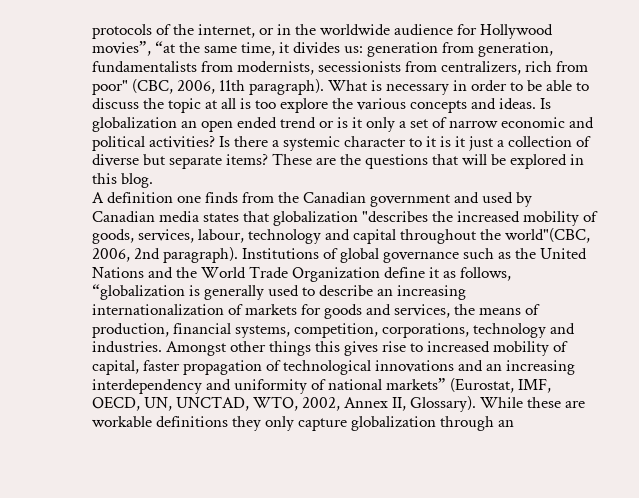protocols of the internet, or in the worldwide audience for Hollywood movies”, “at the same time, it divides us: generation from generation, fundamentalists from modernists, secessionists from centralizers, rich from poor" (CBC, 2006, 11th paragraph). What is necessary in order to be able to discuss the topic at all is too explore the various concepts and ideas. Is globalization an open ended trend or is it only a set of narrow economic and political activities? Is there a systemic character to it is it just a collection of diverse but separate items? These are the questions that will be explored in this blog.
A definition one finds from the Canadian government and used by Canadian media states that globalization "describes the increased mobility of goods, services, labour, technology and capital throughout the world"(CBC, 2006, 2nd paragraph). Institutions of global governance such as the United Nations and the World Trade Organization define it as follows, “globalization is generally used to describe an increasing internationalization of markets for goods and services, the means of production, financial systems, competition, corporations, technology and industries. Amongst other things this gives rise to increased mobility of capital, faster propagation of technological innovations and an increasing interdependency and uniformity of national markets” (Eurostat, IMF, OECD, UN, UNCTAD, WTO, 2002, Annex II, Glossary). While these are workable definitions they only capture globalization through an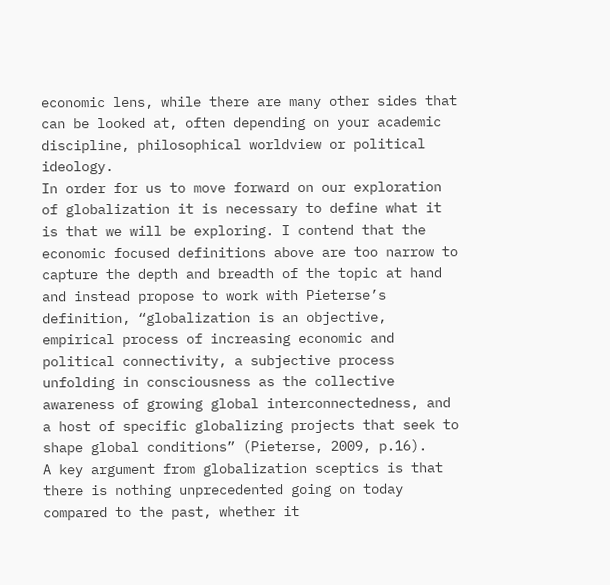economic lens, while there are many other sides that can be looked at, often depending on your academic discipline, philosophical worldview or political ideology.
In order for us to move forward on our exploration of globalization it is necessary to define what it is that we will be exploring. I contend that the economic focused definitions above are too narrow to capture the depth and breadth of the topic at hand and instead propose to work with Pieterse’s definition, “globalization is an objective, empirical process of increasing economic and political connectivity, a subjective process unfolding in consciousness as the collective awareness of growing global interconnectedness, and a host of specific globalizing projects that seek to shape global conditions” (Pieterse, 2009, p.16).
A key argument from globalization sceptics is that there is nothing unprecedented going on today compared to the past, whether it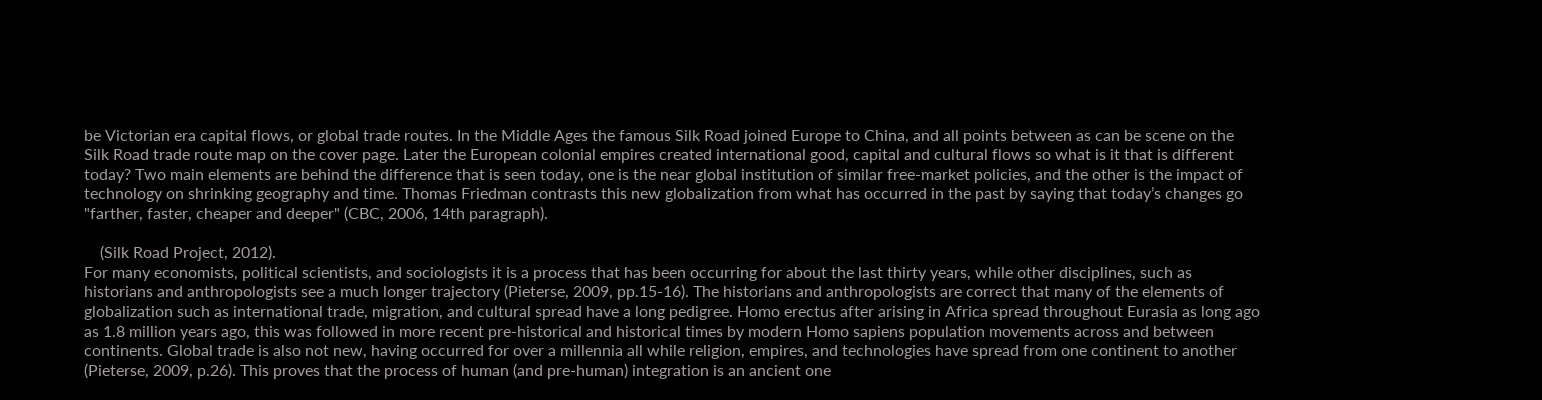be Victorian era capital flows, or global trade routes. In the Middle Ages the famous Silk Road joined Europe to China, and all points between as can be scene on the Silk Road trade route map on the cover page. Later the European colonial empires created international good, capital and cultural flows so what is it that is different today? Two main elements are behind the difference that is seen today, one is the near global institution of similar free-market policies, and the other is the impact of technology on shrinking geography and time. Thomas Friedman contrasts this new globalization from what has occurred in the past by saying that today’s changes go "farther, faster, cheaper and deeper" (CBC, 2006, 14th paragraph).

    (Silk Road Project, 2012).
For many economists, political scientists, and sociologists it is a process that has been occurring for about the last thirty years, while other disciplines, such as historians and anthropologists see a much longer trajectory (Pieterse, 2009, pp.15-16). The historians and anthropologists are correct that many of the elements of globalization such as international trade, migration, and cultural spread have a long pedigree. Homo erectus after arising in Africa spread throughout Eurasia as long ago as 1.8 million years ago, this was followed in more recent pre-historical and historical times by modern Homo sapiens population movements across and between continents. Global trade is also not new, having occurred for over a millennia all while religion, empires, and technologies have spread from one continent to another (Pieterse, 2009, p.26). This proves that the process of human (and pre-human) integration is an ancient one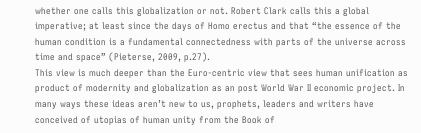whether one calls this globalization or not. Robert Clark calls this a global imperative; at least since the days of Homo erectus and that “the essence of the human condition is a fundamental connectedness with parts of the universe across time and space” (Pieterse, 2009, p.27).
This view is much deeper than the Euro-centric view that sees human unification as product of modernity and globalization as an post World War II economic project. In many ways these ideas aren’t new to us, prophets, leaders and writers have conceived of utopias of human unity from the Book of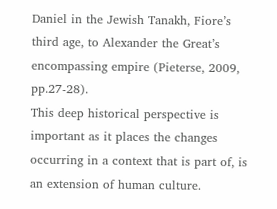Daniel in the Jewish Tanakh, Fiore’s third age, to Alexander the Great’s encompassing empire (Pieterse, 2009, pp.27-28).
This deep historical perspective is important as it places the changes occurring in a context that is part of, is an extension of human culture.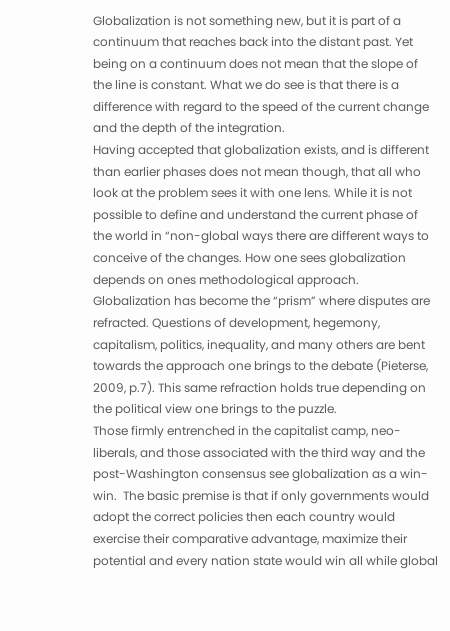Globalization is not something new, but it is part of a continuum that reaches back into the distant past. Yet being on a continuum does not mean that the slope of the line is constant. What we do see is that there is a difference with regard to the speed of the current change and the depth of the integration.
Having accepted that globalization exists, and is different than earlier phases does not mean though, that all who look at the problem sees it with one lens. While it is not possible to define and understand the current phase of the world in “non-global ways there are different ways to conceive of the changes. How one sees globalization depends on ones methodological approach. Globalization has become the “prism” where disputes are refracted. Questions of development, hegemony, capitalism, politics, inequality, and many others are bent towards the approach one brings to the debate (Pieterse, 2009, p.7). This same refraction holds true depending on the political view one brings to the puzzle.
Those firmly entrenched in the capitalist camp, neo-liberals, and those associated with the third way and the post-Washington consensus see globalization as a win-win.  The basic premise is that if only governments would adopt the correct policies then each country would exercise their comparative advantage, maximize their potential and every nation state would win all while global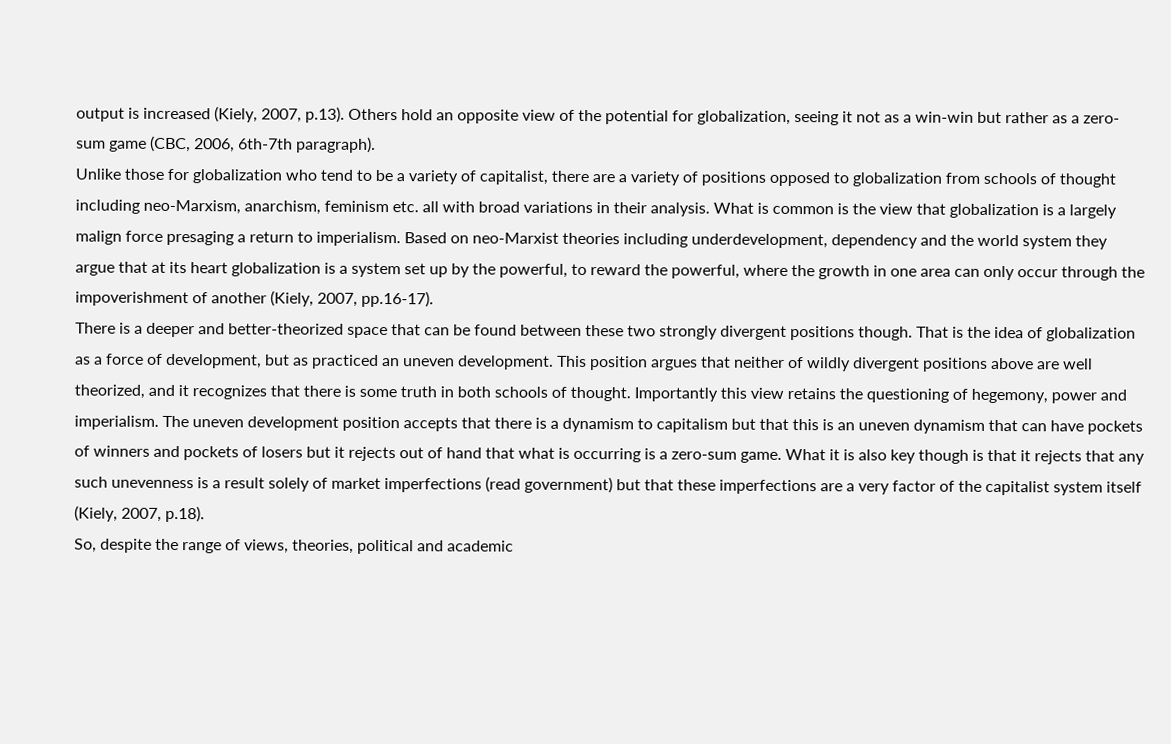output is increased (Kiely, 2007, p.13). Others hold an opposite view of the potential for globalization, seeing it not as a win-win but rather as a zero-sum game (CBC, 2006, 6th-7th paragraph).
Unlike those for globalization who tend to be a variety of capitalist, there are a variety of positions opposed to globalization from schools of thought including neo-Marxism, anarchism, feminism etc. all with broad variations in their analysis. What is common is the view that globalization is a largely malign force presaging a return to imperialism. Based on neo-Marxist theories including underdevelopment, dependency and the world system they argue that at its heart globalization is a system set up by the powerful, to reward the powerful, where the growth in one area can only occur through the impoverishment of another (Kiely, 2007, pp.16-17).
There is a deeper and better-theorized space that can be found between these two strongly divergent positions though. That is the idea of globalization as a force of development, but as practiced an uneven development. This position argues that neither of wildly divergent positions above are well theorized, and it recognizes that there is some truth in both schools of thought. Importantly this view retains the questioning of hegemony, power and imperialism. The uneven development position accepts that there is a dynamism to capitalism but that this is an uneven dynamism that can have pockets of winners and pockets of losers but it rejects out of hand that what is occurring is a zero-sum game. What it is also key though is that it rejects that any such unevenness is a result solely of market imperfections (read government) but that these imperfections are a very factor of the capitalist system itself (Kiely, 2007, p.18).
So, despite the range of views, theories, political and academic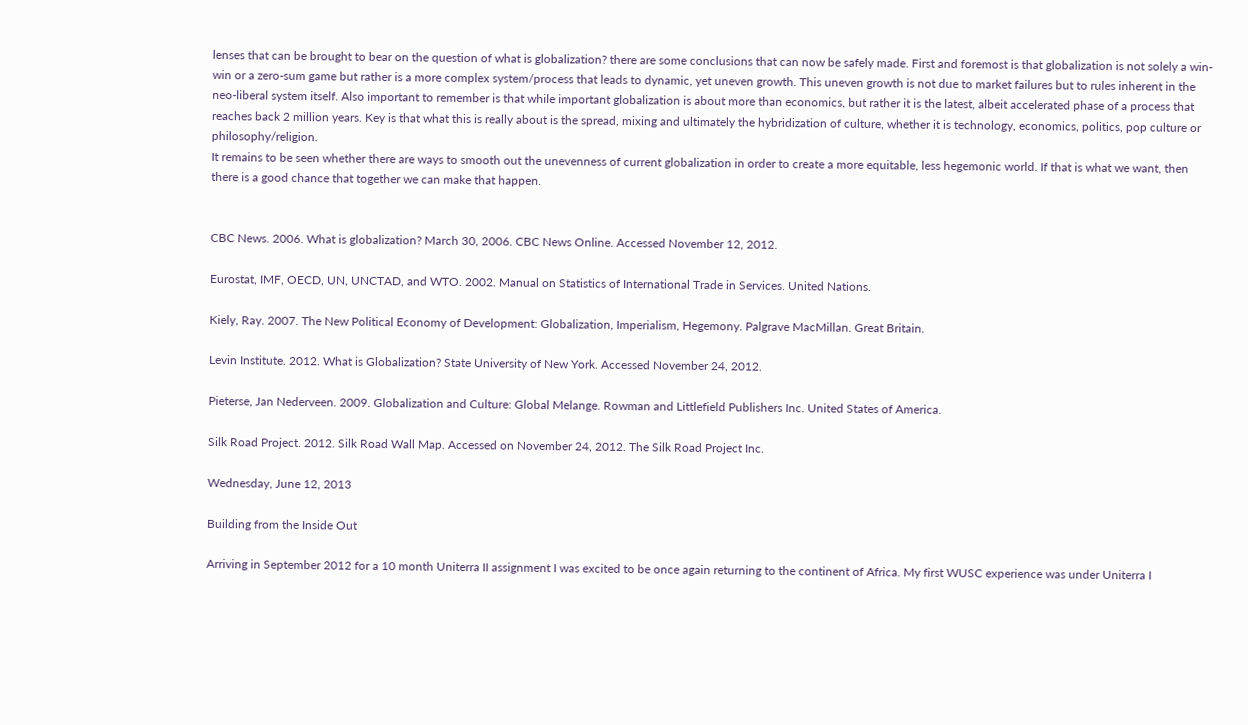lenses that can be brought to bear on the question of what is globalization? there are some conclusions that can now be safely made. First and foremost is that globalization is not solely a win-win or a zero-sum game but rather is a more complex system/process that leads to dynamic, yet uneven growth. This uneven growth is not due to market failures but to rules inherent in the neo-liberal system itself. Also important to remember is that while important globalization is about more than economics, but rather it is the latest, albeit accelerated phase of a process that reaches back 2 million years. Key is that what this is really about is the spread, mixing and ultimately the hybridization of culture, whether it is technology, economics, politics, pop culture or philosophy/religion.
It remains to be seen whether there are ways to smooth out the unevenness of current globalization in order to create a more equitable, less hegemonic world. If that is what we want, then there is a good chance that together we can make that happen.


CBC News. 2006. What is globalization? March 30, 2006. CBC News Online. Accessed November 12, 2012.

Eurostat, IMF, OECD, UN, UNCTAD, and WTO. 2002. Manual on Statistics of International Trade in Services. United Nations.

Kiely, Ray. 2007. The New Political Economy of Development: Globalization, Imperialism, Hegemony. Palgrave MacMillan. Great Britain.

Levin Institute. 2012. What is Globalization? State University of New York. Accessed November 24, 2012.

Pieterse, Jan Nederveen. 2009. Globalization and Culture: Global Melange. Rowman and Littlefield Publishers Inc. United States of America.

Silk Road Project. 2012. Silk Road Wall Map. Accessed on November 24, 2012. The Silk Road Project Inc.

Wednesday, June 12, 2013

Building from the Inside Out

Arriving in September 2012 for a 10 month Uniterra II assignment I was excited to be once again returning to the continent of Africa. My first WUSC experience was under Uniterra I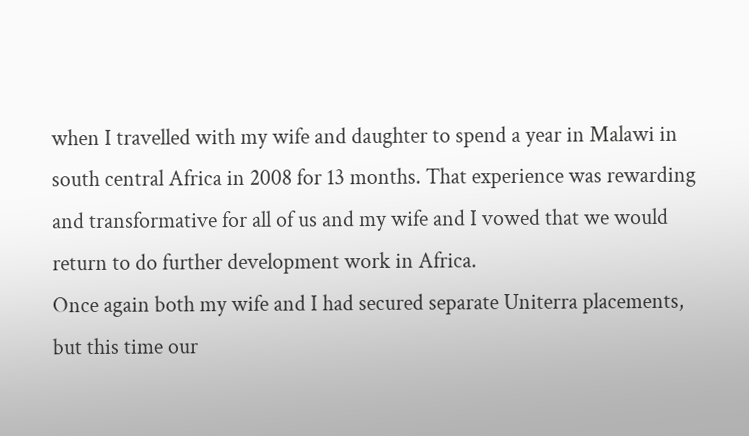when I travelled with my wife and daughter to spend a year in Malawi in south central Africa in 2008 for 13 months. That experience was rewarding and transformative for all of us and my wife and I vowed that we would return to do further development work in Africa.
Once again both my wife and I had secured separate Uniterra placements, but this time our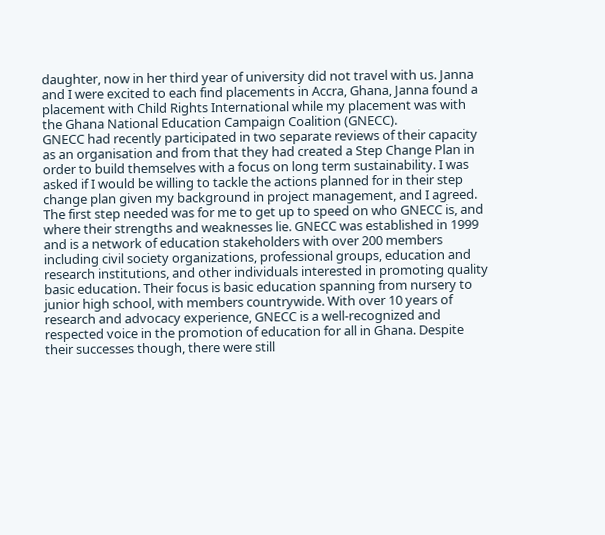daughter, now in her third year of university did not travel with us. Janna and I were excited to each find placements in Accra, Ghana, Janna found a placement with Child Rights International while my placement was with the Ghana National Education Campaign Coalition (GNECC).
GNECC had recently participated in two separate reviews of their capacity as an organisation and from that they had created a Step Change Plan in order to build themselves with a focus on long term sustainability. I was asked if I would be willing to tackle the actions planned for in their step change plan given my background in project management, and I agreed.
The first step needed was for me to get up to speed on who GNECC is, and where their strengths and weaknesses lie. GNECC was established in 1999 and is a network of education stakeholders with over 200 members including civil society organizations, professional groups, education and research institutions, and other individuals interested in promoting quality basic education. Their focus is basic education spanning from nursery to junior high school, with members countrywide. With over 10 years of research and advocacy experience, GNECC is a well-recognized and respected voice in the promotion of education for all in Ghana. Despite their successes though, there were still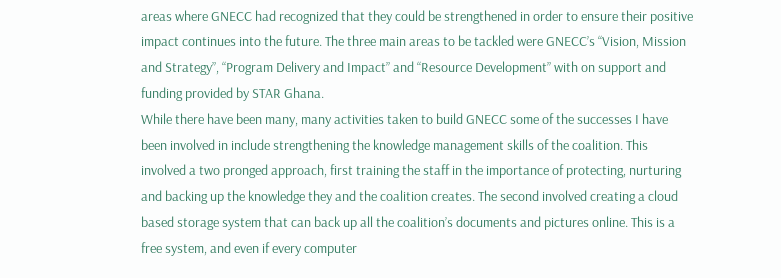areas where GNECC had recognized that they could be strengthened in order to ensure their positive impact continues into the future. The three main areas to be tackled were GNECC’s “Vision, Mission and Strategy”, “Program Delivery and Impact” and “Resource Development” with on support and funding provided by STAR Ghana.
While there have been many, many activities taken to build GNECC some of the successes I have been involved in include strengthening the knowledge management skills of the coalition. This involved a two pronged approach, first training the staff in the importance of protecting, nurturing and backing up the knowledge they and the coalition creates. The second involved creating a cloud based storage system that can back up all the coalition’s documents and pictures online. This is a free system, and even if every computer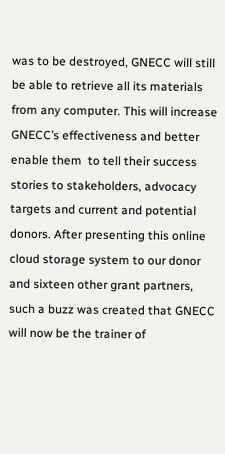was to be destroyed, GNECC will still be able to retrieve all its materials from any computer. This will increase GNECC’s effectiveness and better enable them  to tell their success stories to stakeholders, advocacy targets and current and potential donors. After presenting this online cloud storage system to our donor and sixteen other grant partners, such a buzz was created that GNECC will now be the trainer of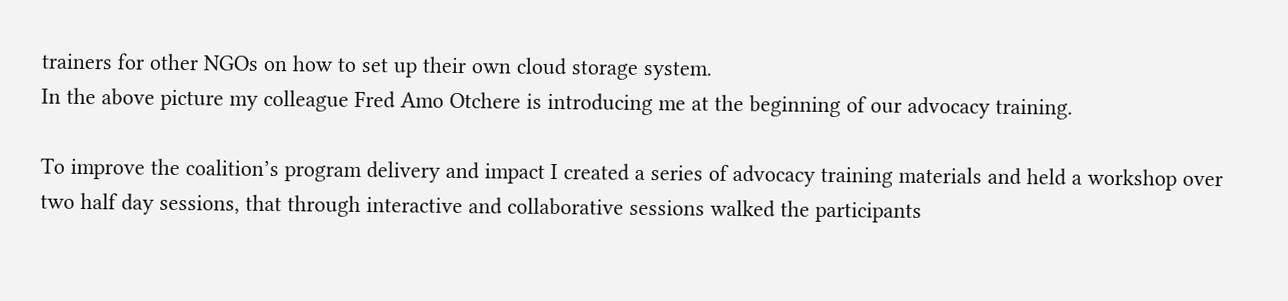trainers for other NGOs on how to set up their own cloud storage system.
In the above picture my colleague Fred Amo Otchere is introducing me at the beginning of our advocacy training.

To improve the coalition’s program delivery and impact I created a series of advocacy training materials and held a workshop over two half day sessions, that through interactive and collaborative sessions walked the participants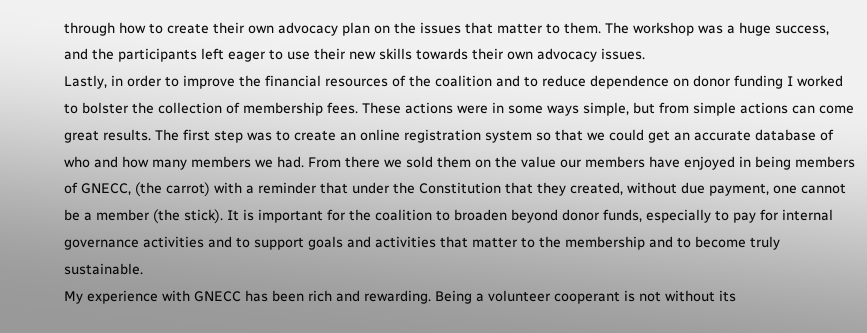through how to create their own advocacy plan on the issues that matter to them. The workshop was a huge success, and the participants left eager to use their new skills towards their own advocacy issues.
Lastly, in order to improve the financial resources of the coalition and to reduce dependence on donor funding I worked to bolster the collection of membership fees. These actions were in some ways simple, but from simple actions can come great results. The first step was to create an online registration system so that we could get an accurate database of who and how many members we had. From there we sold them on the value our members have enjoyed in being members of GNECC, (the carrot) with a reminder that under the Constitution that they created, without due payment, one cannot be a member (the stick). It is important for the coalition to broaden beyond donor funds, especially to pay for internal governance activities and to support goals and activities that matter to the membership and to become truly sustainable.
My experience with GNECC has been rich and rewarding. Being a volunteer cooperant is not without its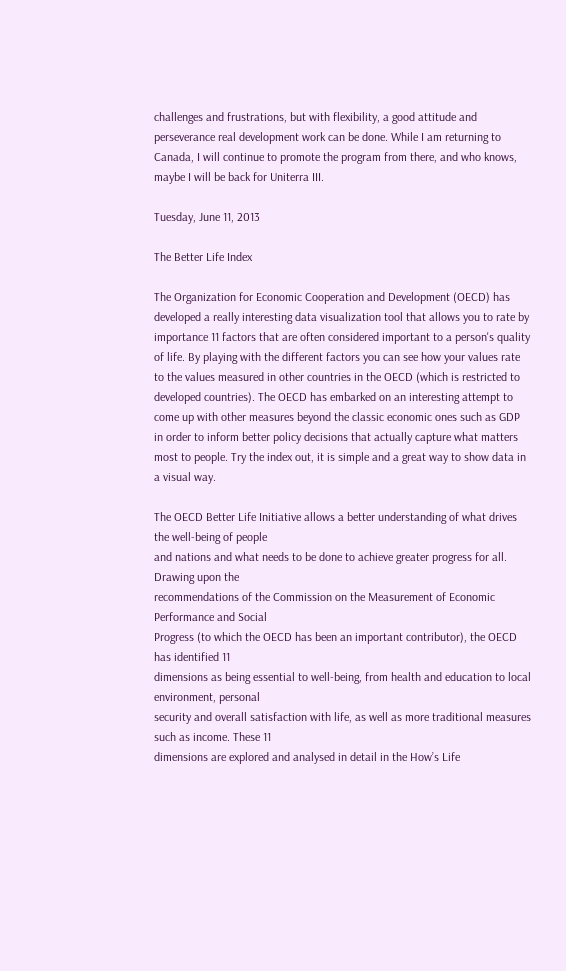challenges and frustrations, but with flexibility, a good attitude and perseverance real development work can be done. While I am returning to Canada, I will continue to promote the program from there, and who knows, maybe I will be back for Uniterra III.

Tuesday, June 11, 2013

The Better Life Index

The Organization for Economic Cooperation and Development (OECD) has developed a really interesting data visualization tool that allows you to rate by importance 11 factors that are often considered important to a person's quality of life. By playing with the different factors you can see how your values rate to the values measured in other countries in the OECD (which is restricted to developed countries). The OECD has embarked on an interesting attempt to come up with other measures beyond the classic economic ones such as GDP in order to inform better policy decisions that actually capture what matters most to people. Try the index out, it is simple and a great way to show data in a visual way.

The OECD Better Life Initiative allows a better understanding of what drives the well-being of people
and nations and what needs to be done to achieve greater progress for all. Drawing upon the
recommendations of the Commission on the Measurement of Economic Performance and Social
Progress (to which the OECD has been an important contributor), the OECD has identified 11
dimensions as being essential to well-being, from health and education to local environment, personal
security and overall satisfaction with life, as well as more traditional measures such as income. These 11
dimensions are explored and analysed in detail in the How’s Life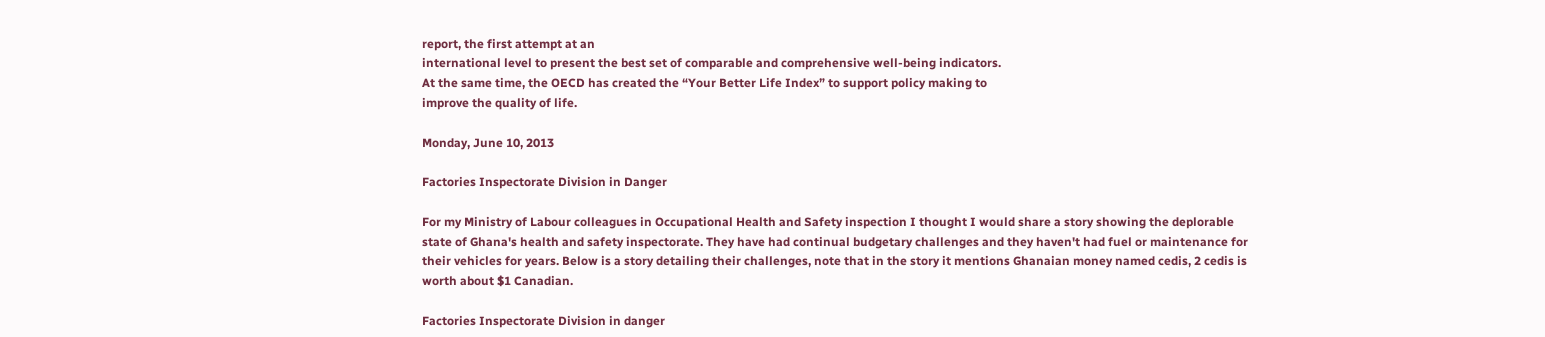report, the first attempt at an
international level to present the best set of comparable and comprehensive well-being indicators.
At the same time, the OECD has created the “Your Better Life Index” to support policy making to
improve the quality of life.

Monday, June 10, 2013

Factories Inspectorate Division in Danger

For my Ministry of Labour colleagues in Occupational Health and Safety inspection I thought I would share a story showing the deplorable state of Ghana's health and safety inspectorate. They have had continual budgetary challenges and they haven't had fuel or maintenance for their vehicles for years. Below is a story detailing their challenges, note that in the story it mentions Ghanaian money named cedis, 2 cedis is worth about $1 Canadian.

Factories Inspectorate Division in danger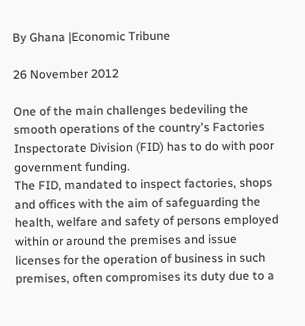By Ghana |Economic Tribune

26 November 2012

One of the main challenges bedeviling the smooth operations of the country's Factories Inspectorate Division (FID) has to do with poor government funding.
The FID, mandated to inspect factories, shops and offices with the aim of safeguarding the health, welfare and safety of persons employed within or around the premises and issue licenses for the operation of business in such premises, often compromises its duty due to a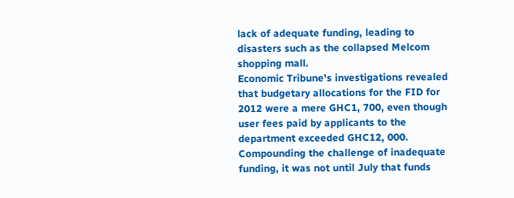lack of adequate funding, leading to disasters such as the collapsed Melcom shopping mall.
Economic Tribune's investigations revealed that budgetary allocations for the FID for 2012 were a mere GHC1, 700, even though user fees paid by applicants to the department exceeded GHC12, 000.
Compounding the challenge of inadequate funding, it was not until July that funds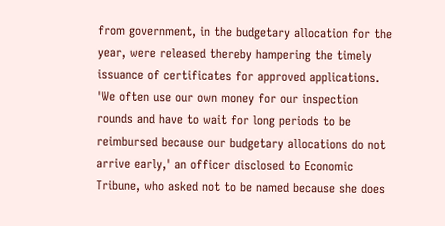from government, in the budgetary allocation for the year, were released thereby hampering the timely issuance of certificates for approved applications.
'We often use our own money for our inspection rounds and have to wait for long periods to be reimbursed because our budgetary allocations do not arrive early,' an officer disclosed to Economic Tribune, who asked not to be named because she does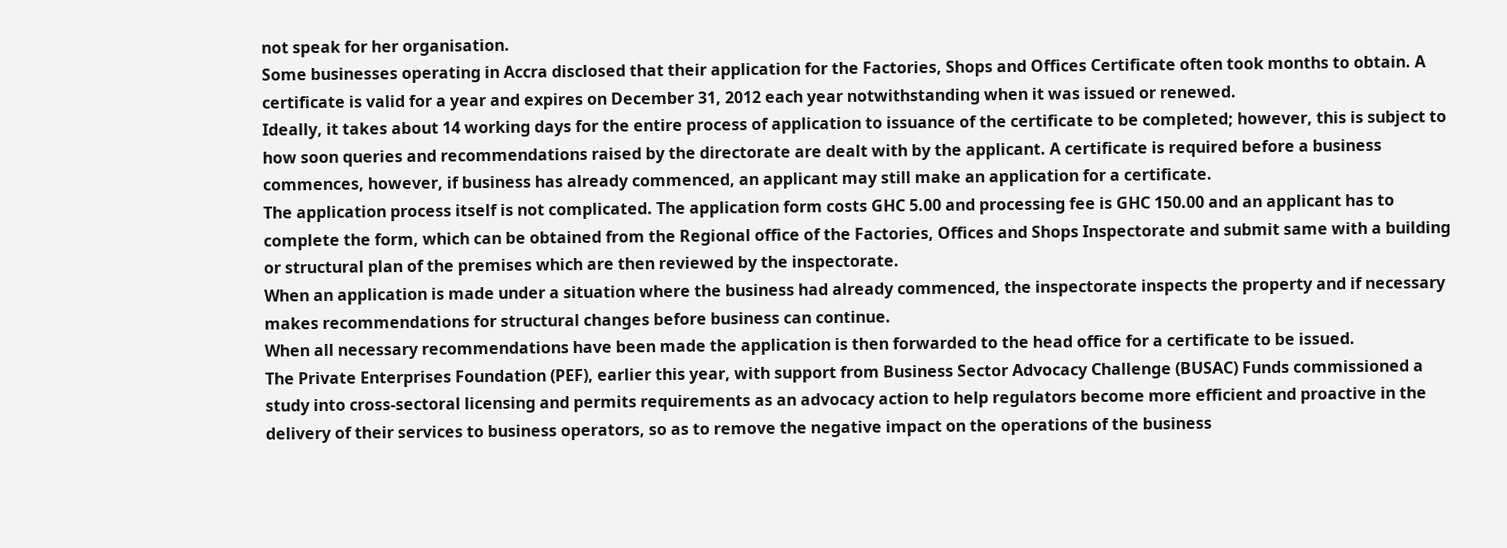not speak for her organisation.
Some businesses operating in Accra disclosed that their application for the Factories, Shops and Offices Certificate often took months to obtain. A certificate is valid for a year and expires on December 31, 2012 each year notwithstanding when it was issued or renewed.
Ideally, it takes about 14 working days for the entire process of application to issuance of the certificate to be completed; however, this is subject to how soon queries and recommendations raised by the directorate are dealt with by the applicant. A certificate is required before a business commences, however, if business has already commenced, an applicant may still make an application for a certificate.
The application process itself is not complicated. The application form costs GHC 5.00 and processing fee is GHC 150.00 and an applicant has to complete the form, which can be obtained from the Regional office of the Factories, Offices and Shops Inspectorate and submit same with a building or structural plan of the premises which are then reviewed by the inspectorate.
When an application is made under a situation where the business had already commenced, the inspectorate inspects the property and if necessary makes recommendations for structural changes before business can continue.
When all necessary recommendations have been made the application is then forwarded to the head office for a certificate to be issued.
The Private Enterprises Foundation (PEF), earlier this year, with support from Business Sector Advocacy Challenge (BUSAC) Funds commissioned a study into cross-sectoral licensing and permits requirements as an advocacy action to help regulators become more efficient and proactive in the delivery of their services to business operators, so as to remove the negative impact on the operations of the business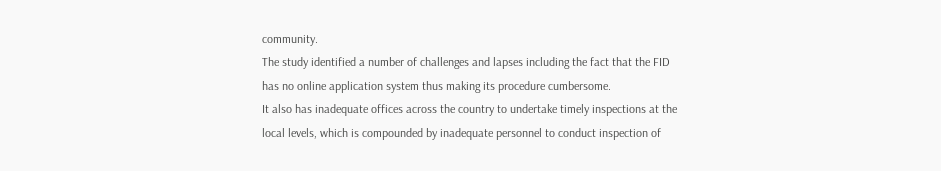community.
The study identified a number of challenges and lapses including the fact that the FID has no online application system thus making its procedure cumbersome.
It also has inadequate offices across the country to undertake timely inspections at the local levels, which is compounded by inadequate personnel to conduct inspection of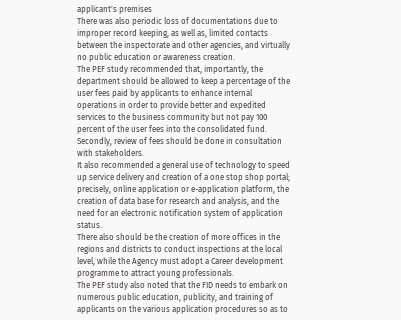applicant's premises
There was also periodic loss of documentations due to improper record keeping, as well as, limited contacts between the inspectorate and other agencies, and virtually no public education or awareness creation.
The PEF study recommended that, importantly, the department should be allowed to keep a percentage of the user fees paid by applicants to enhance internal operations in order to provide better and expedited services to the business community but not pay 100 percent of the user fees into the consolidated fund. Secondly, review of fees should be done in consultation with stakeholders.
It also recommended a general use of technology to speed up service delivery and creation of a one stop shop portal; precisely, online application or e-application platform, the creation of data base for research and analysis, and the need for an electronic notification system of application status.
There also should be the creation of more offices in the regions and districts to conduct inspections at the local level, while the Agency must adopt a Career development programme to attract young professionals.
The PEF study also noted that the FID needs to embark on numerous public education, publicity, and training of applicants on the various application procedures so as to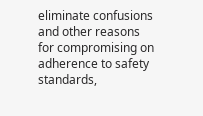eliminate confusions and other reasons for compromising on adherence to safety standards,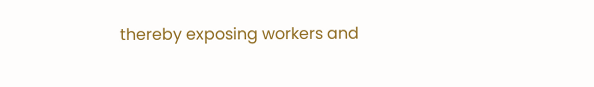thereby exposing workers and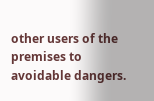other users of the premises to avoidable dangers.